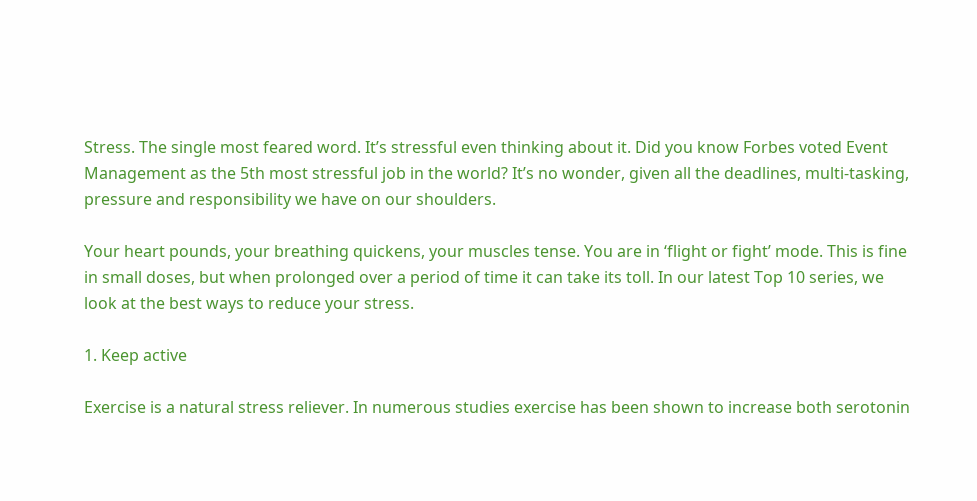Stress. The single most feared word. It’s stressful even thinking about it. Did you know Forbes voted Event Management as the 5th most stressful job in the world? It’s no wonder, given all the deadlines, multi-tasking, pressure and responsibility we have on our shoulders.

Your heart pounds, your breathing quickens, your muscles tense. You are in ‘flight or fight’ mode. This is fine in small doses, but when prolonged over a period of time it can take its toll. In our latest Top 10 series, we look at the best ways to reduce your stress.

1. Keep active

Exercise is a natural stress reliever. In numerous studies exercise has been shown to increase both serotonin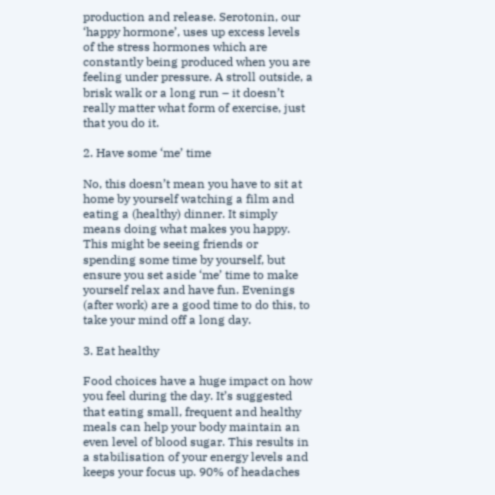production and release. Serotonin, our ‘happy hormone’, uses up excess levels of the stress hormones which are constantly being produced when you are feeling under pressure. A stroll outside, a brisk walk or a long run – it doesn’t really matter what form of exercise, just that you do it.

2. Have some ‘me’ time

No, this doesn’t mean you have to sit at home by yourself watching a film and eating a (healthy) dinner. It simply means doing what makes you happy. This might be seeing friends or spending some time by yourself, but ensure you set aside ‘me’ time to make yourself relax and have fun. Evenings (after work) are a good time to do this, to take your mind off a long day.

3. Eat healthy

Food choices have a huge impact on how you feel during the day. It’s suggested that eating small, frequent and healthy meals can help your body maintain an even level of blood sugar. This results in a stabilisation of your energy levels and keeps your focus up. 90% of headaches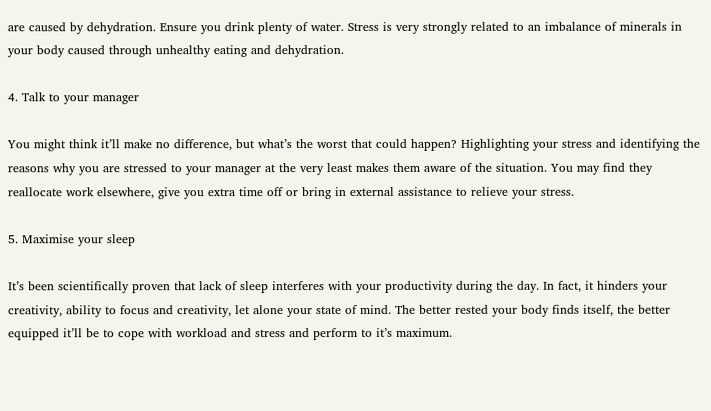are caused by dehydration. Ensure you drink plenty of water. Stress is very strongly related to an imbalance of minerals in your body caused through unhealthy eating and dehydration.

4. Talk to your manager

You might think it’ll make no difference, but what’s the worst that could happen? Highlighting your stress and identifying the reasons why you are stressed to your manager at the very least makes them aware of the situation. You may find they reallocate work elsewhere, give you extra time off or bring in external assistance to relieve your stress.

5. Maximise your sleep

It’s been scientifically proven that lack of sleep interferes with your productivity during the day. In fact, it hinders your creativity, ability to focus and creativity, let alone your state of mind. The better rested your body finds itself, the better equipped it’ll be to cope with workload and stress and perform to it’s maximum.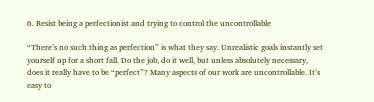6. Resist being a perfectionist and trying to control the uncontrollable

“There’s no such thing as perfection” is what they say. Unrealistic goals instantly set yourself up for a short fall. Do the job, do it well, but unless absolutely necessary, does it really have to be “perfect”? Many aspects of our work are uncontrollable. It’s easy to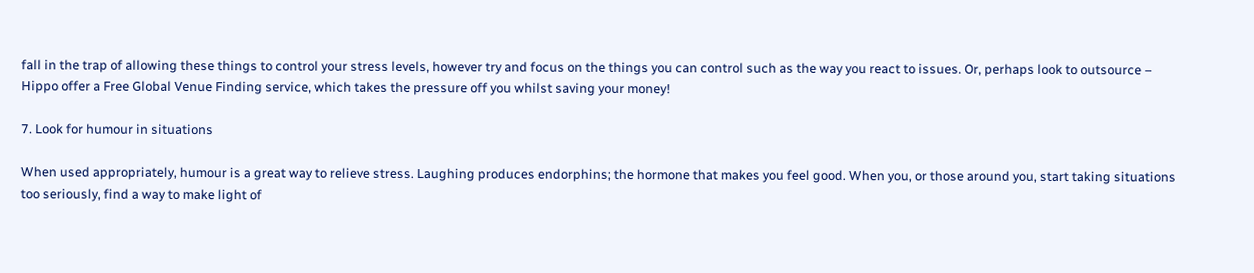fall in the trap of allowing these things to control your stress levels, however try and focus on the things you can control such as the way you react to issues. Or, perhaps look to outsource – Hippo offer a Free Global Venue Finding service, which takes the pressure off you whilst saving your money!

7. Look for humour in situations

When used appropriately, humour is a great way to relieve stress. Laughing produces endorphins; the hormone that makes you feel good. When you, or those around you, start taking situations too seriously, find a way to make light of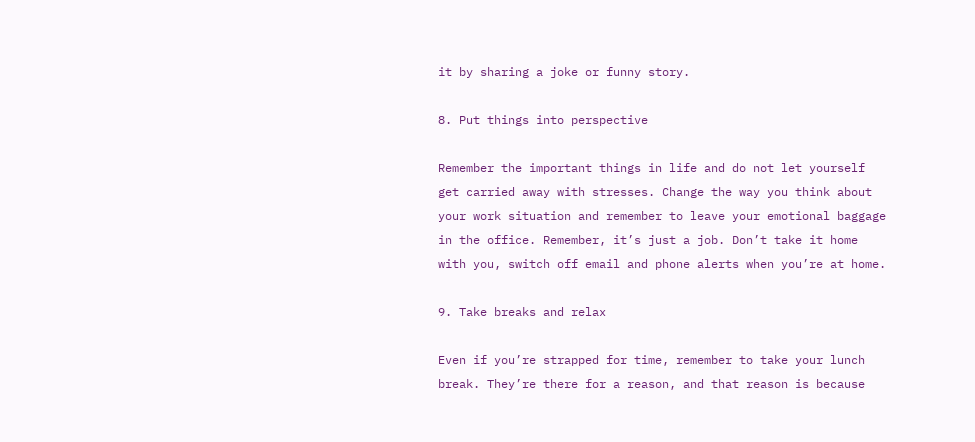it by sharing a joke or funny story.

8. Put things into perspective

Remember the important things in life and do not let yourself get carried away with stresses. Change the way you think about your work situation and remember to leave your emotional baggage in the office. Remember, it’s just a job. Don’t take it home with you, switch off email and phone alerts when you’re at home.

9. Take breaks and relax

Even if you’re strapped for time, remember to take your lunch break. They’re there for a reason, and that reason is because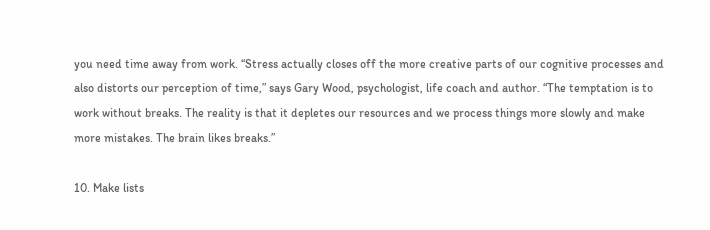you need time away from work. “Stress actually closes off the more creative parts of our cognitive processes and also distorts our perception of time,” says Gary Wood, psychologist, life coach and author. “The temptation is to work without breaks. The reality is that it depletes our resources and we process things more slowly and make more mistakes. The brain likes breaks.”

10. Make lists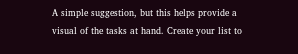A simple suggestion, but this helps provide a visual of the tasks at hand. Create your list to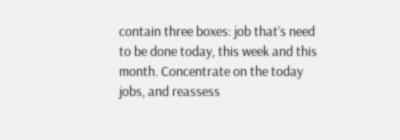contain three boxes: job that’s need to be done today, this week and this month. Concentrate on the today jobs, and reassess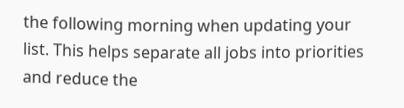the following morning when updating your list. This helps separate all jobs into priorities and reduce the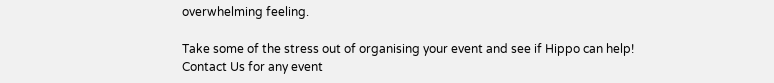overwhelming feeling.

Take some of the stress out of organising your event and see if Hippo can help! Contact Us for any event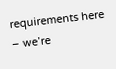requirements here – we’re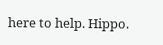here to help. Hippo.